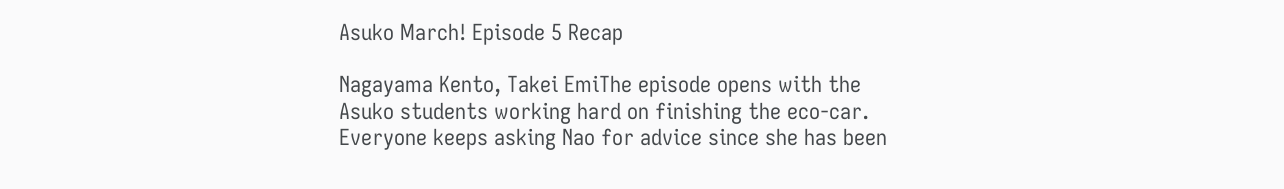Asuko March! Episode 5 Recap

Nagayama Kento, Takei EmiThe episode opens with the Asuko students working hard on finishing the eco-car. Everyone keeps asking Nao for advice since she has been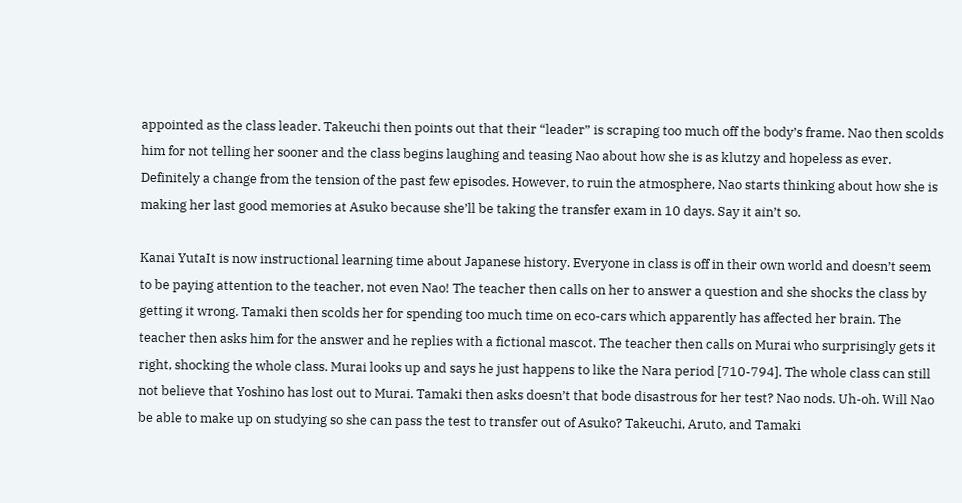appointed as the class leader. Takeuchi then points out that their “leader” is scraping too much off the body’s frame. Nao then scolds him for not telling her sooner and the class begins laughing and teasing Nao about how she is as klutzy and hopeless as ever. Definitely a change from the tension of the past few episodes. However, to ruin the atmosphere, Nao starts thinking about how she is making her last good memories at Asuko because she’ll be taking the transfer exam in 10 days. Say it ain’t so.

Kanai YutaIt is now instructional learning time about Japanese history. Everyone in class is off in their own world and doesn’t seem to be paying attention to the teacher, not even Nao! The teacher then calls on her to answer a question and she shocks the class by getting it wrong. Tamaki then scolds her for spending too much time on eco-cars which apparently has affected her brain. The teacher then asks him for the answer and he replies with a fictional mascot. The teacher then calls on Murai who surprisingly gets it right, shocking the whole class. Murai looks up and says he just happens to like the Nara period [710-794]. The whole class can still not believe that Yoshino has lost out to Murai. Tamaki then asks doesn’t that bode disastrous for her test? Nao nods. Uh-oh. Will Nao be able to make up on studying so she can pass the test to transfer out of Asuko? Takeuchi, Aruto, and Tamaki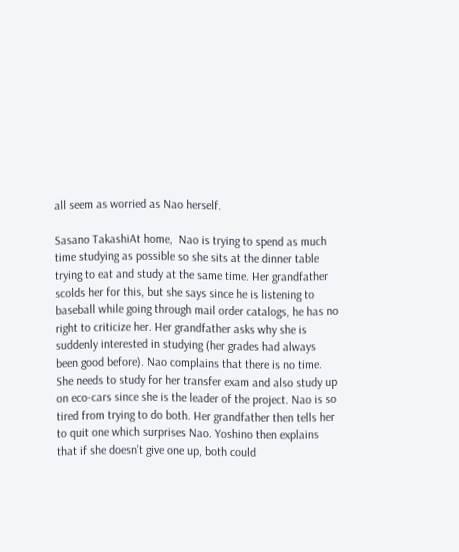all seem as worried as Nao herself.

Sasano TakashiAt home,  Nao is trying to spend as much time studying as possible so she sits at the dinner table trying to eat and study at the same time. Her grandfather scolds her for this, but she says since he is listening to baseball while going through mail order catalogs, he has no right to criticize her. Her grandfather asks why she is suddenly interested in studying (her grades had always been good before). Nao complains that there is no time. She needs to study for her transfer exam and also study up on eco-cars since she is the leader of the project. Nao is so tired from trying to do both. Her grandfather then tells her to quit one which surprises Nao. Yoshino then explains that if she doesn’t give one up, both could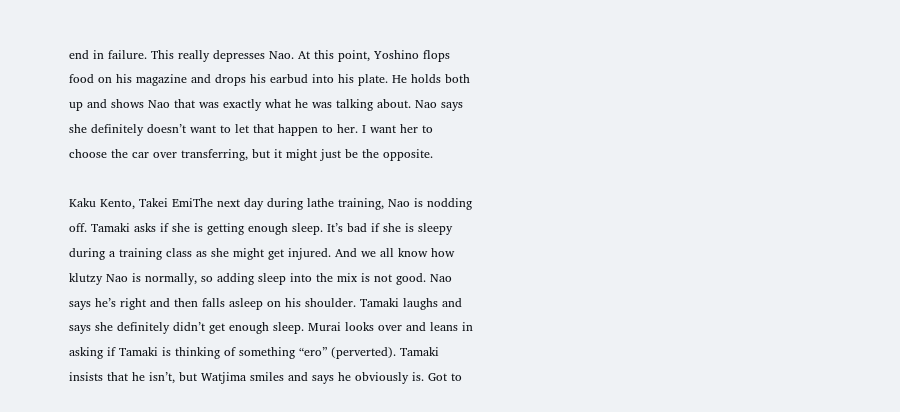end in failure. This really depresses Nao. At this point, Yoshino flops food on his magazine and drops his earbud into his plate. He holds both up and shows Nao that was exactly what he was talking about. Nao says she definitely doesn’t want to let that happen to her. I want her to choose the car over transferring, but it might just be the opposite.

Kaku Kento, Takei EmiThe next day during lathe training, Nao is nodding off. Tamaki asks if she is getting enough sleep. It’s bad if she is sleepy during a training class as she might get injured. And we all know how klutzy Nao is normally, so adding sleep into the mix is not good. Nao says he’s right and then falls asleep on his shoulder. Tamaki laughs and says she definitely didn’t get enough sleep. Murai looks over and leans in asking if Tamaki is thinking of something “ero” (perverted). Tamaki insists that he isn’t, but Watjima smiles and says he obviously is. Got to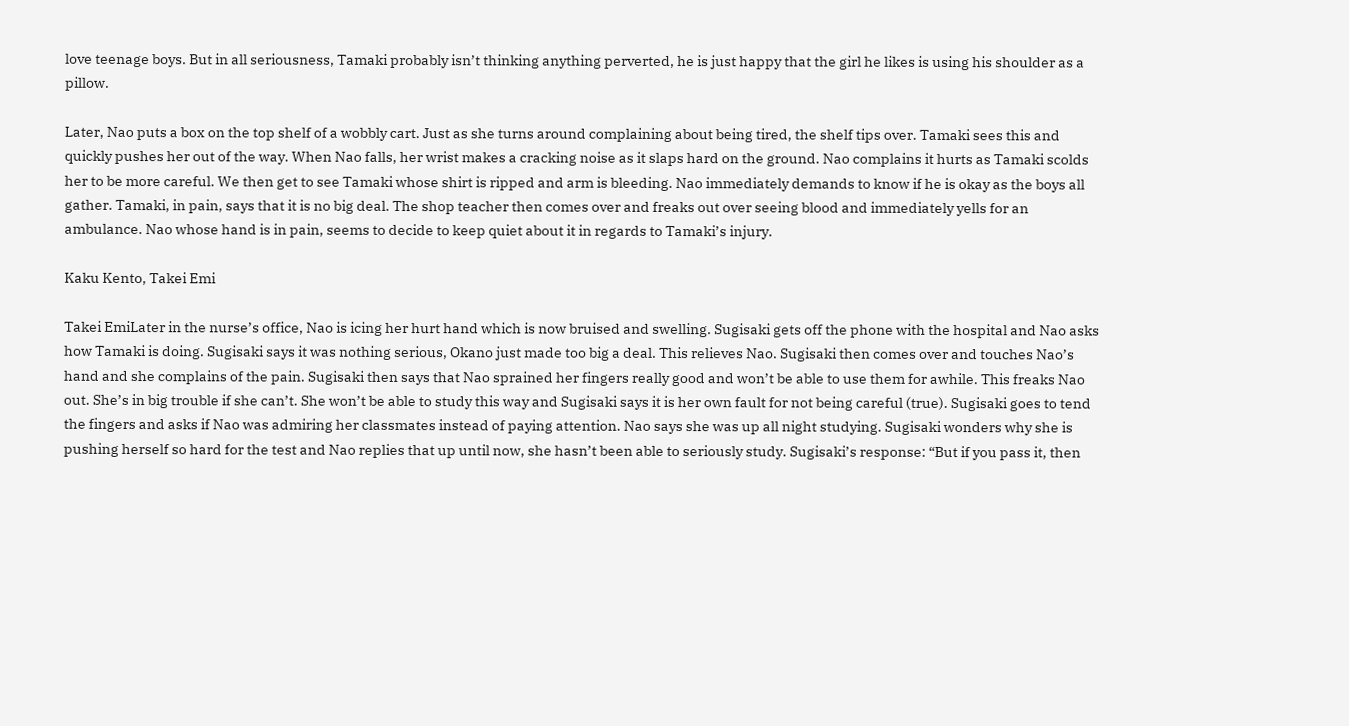love teenage boys. But in all seriousness, Tamaki probably isn’t thinking anything perverted, he is just happy that the girl he likes is using his shoulder as a pillow.

Later, Nao puts a box on the top shelf of a wobbly cart. Just as she turns around complaining about being tired, the shelf tips over. Tamaki sees this and quickly pushes her out of the way. When Nao falls, her wrist makes a cracking noise as it slaps hard on the ground. Nao complains it hurts as Tamaki scolds her to be more careful. We then get to see Tamaki whose shirt is ripped and arm is bleeding. Nao immediately demands to know if he is okay as the boys all gather. Tamaki, in pain, says that it is no big deal. The shop teacher then comes over and freaks out over seeing blood and immediately yells for an ambulance. Nao whose hand is in pain, seems to decide to keep quiet about it in regards to Tamaki’s injury.

Kaku Kento, Takei Emi

Takei EmiLater in the nurse’s office, Nao is icing her hurt hand which is now bruised and swelling. Sugisaki gets off the phone with the hospital and Nao asks how Tamaki is doing. Sugisaki says it was nothing serious, Okano just made too big a deal. This relieves Nao. Sugisaki then comes over and touches Nao’s hand and she complains of the pain. Sugisaki then says that Nao sprained her fingers really good and won’t be able to use them for awhile. This freaks Nao out. She’s in big trouble if she can’t. She won’t be able to study this way and Sugisaki says it is her own fault for not being careful (true). Sugisaki goes to tend the fingers and asks if Nao was admiring her classmates instead of paying attention. Nao says she was up all night studying. Sugisaki wonders why she is pushing herself so hard for the test and Nao replies that up until now, she hasn’t been able to seriously study. Sugisaki’s response: “But if you pass it, then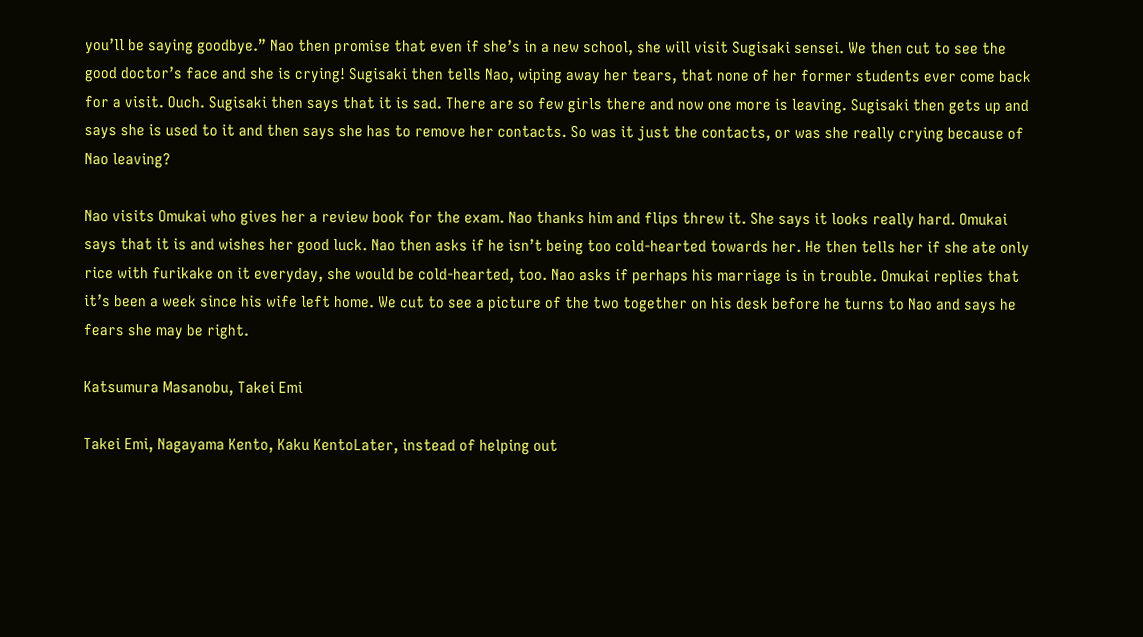you’ll be saying goodbye.” Nao then promise that even if she’s in a new school, she will visit Sugisaki sensei. We then cut to see the good doctor’s face and she is crying! Sugisaki then tells Nao, wiping away her tears, that none of her former students ever come back for a visit. Ouch. Sugisaki then says that it is sad. There are so few girls there and now one more is leaving. Sugisaki then gets up and says she is used to it and then says she has to remove her contacts. So was it just the contacts, or was she really crying because of Nao leaving?

Nao visits Omukai who gives her a review book for the exam. Nao thanks him and flips threw it. She says it looks really hard. Omukai says that it is and wishes her good luck. Nao then asks if he isn’t being too cold-hearted towards her. He then tells her if she ate only rice with furikake on it everyday, she would be cold-hearted, too. Nao asks if perhaps his marriage is in trouble. Omukai replies that it’s been a week since his wife left home. We cut to see a picture of the two together on his desk before he turns to Nao and says he fears she may be right.

Katsumura Masanobu, Takei Emi

Takei Emi, Nagayama Kento, Kaku KentoLater, instead of helping out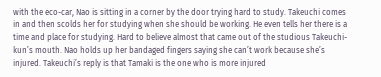with the eco-car, Nao is sitting in a corner by the door trying hard to study. Takeuchi comes in and then scolds her for studying when she should be working. He even tells her there is a time and place for studying. Hard to believe almost that came out of the studious Takeuchi-kun’s mouth. Nao holds up her bandaged fingers saying she can’t work because she’s injured. Takeuchi’s reply is that Tamaki is the one who is more injured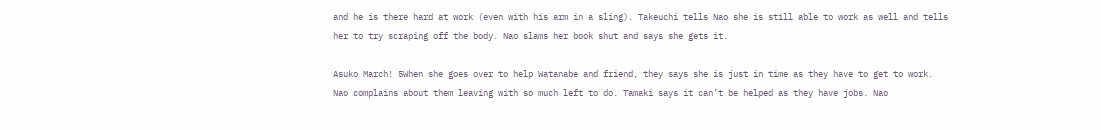and he is there hard at work (even with his arm in a sling). Takeuchi tells Nao she is still able to work as well and tells her to try scraping off the body. Nao slams her book shut and says she gets it.

Asuko March! 5When she goes over to help Watanabe and friend, they says she is just in time as they have to get to work. Nao complains about them leaving with so much left to do. Tamaki says it can’t be helped as they have jobs. Nao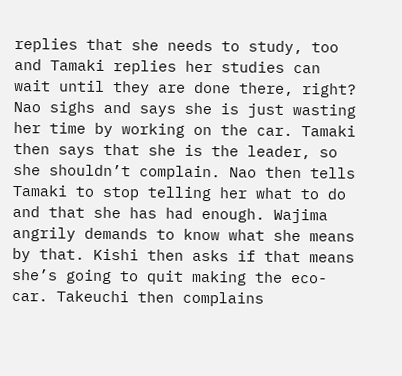replies that she needs to study, too and Tamaki replies her studies can wait until they are done there, right? Nao sighs and says she is just wasting her time by working on the car. Tamaki then says that she is the leader, so she shouldn’t complain. Nao then tells Tamaki to stop telling her what to do and that she has had enough. Wajima angrily demands to know what she means by that. Kishi then asks if that means she’s going to quit making the eco-car. Takeuchi then complains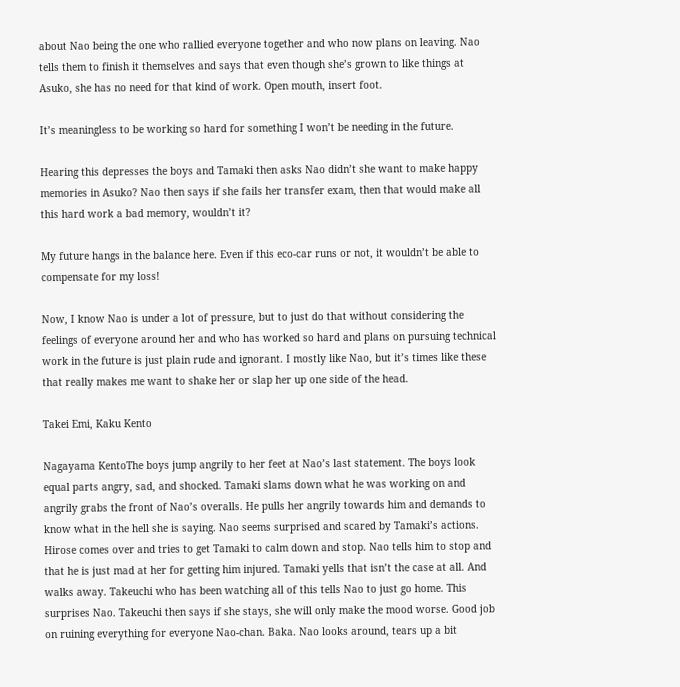about Nao being the one who rallied everyone together and who now plans on leaving. Nao tells them to finish it themselves and says that even though she’s grown to like things at Asuko, she has no need for that kind of work. Open mouth, insert foot.

It’s meaningless to be working so hard for something I won’t be needing in the future.

Hearing this depresses the boys and Tamaki then asks Nao didn’t she want to make happy memories in Asuko? Nao then says if she fails her transfer exam, then that would make all this hard work a bad memory, wouldn’t it?

My future hangs in the balance here. Even if this eco-car runs or not, it wouldn’t be able to compensate for my loss!

Now, I know Nao is under a lot of pressure, but to just do that without considering the feelings of everyone around her and who has worked so hard and plans on pursuing technical work in the future is just plain rude and ignorant. I mostly like Nao, but it’s times like these that really makes me want to shake her or slap her up one side of the head.

Takei Emi, Kaku Kento

Nagayama KentoThe boys jump angrily to her feet at Nao’s last statement. The boys look equal parts angry, sad, and shocked. Tamaki slams down what he was working on and angrily grabs the front of Nao’s overalls. He pulls her angrily towards him and demands to know what in the hell she is saying. Nao seems surprised and scared by Tamaki’s actions. Hirose comes over and tries to get Tamaki to calm down and stop. Nao tells him to stop and that he is just mad at her for getting him injured. Tamaki yells that isn’t the case at all. And walks away. Takeuchi who has been watching all of this tells Nao to just go home. This surprises Nao. Takeuchi then says if she stays, she will only make the mood worse. Good job on ruining everything for everyone Nao-chan. Baka. Nao looks around, tears up a bit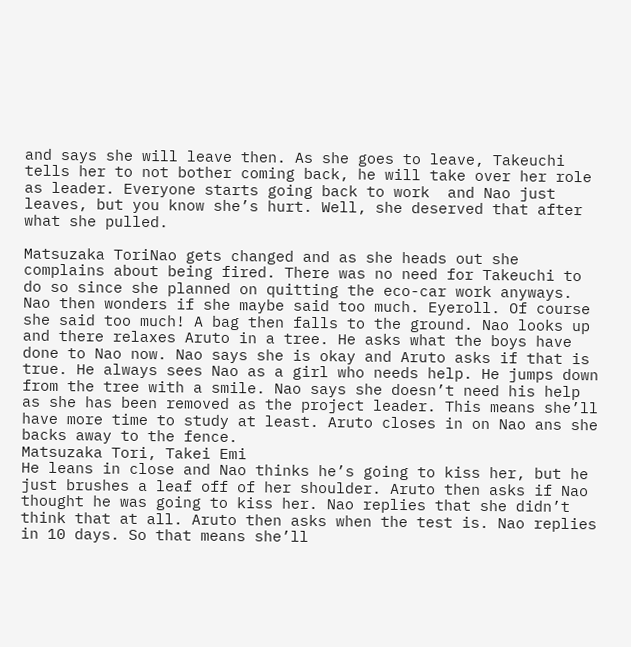and says she will leave then. As she goes to leave, Takeuchi tells her to not bother coming back, he will take over her role as leader. Everyone starts going back to work  and Nao just leaves, but you know she’s hurt. Well, she deserved that after what she pulled.

Matsuzaka ToriNao gets changed and as she heads out she complains about being fired. There was no need for Takeuchi to do so since she planned on quitting the eco-car work anyways. Nao then wonders if she maybe said too much. Eyeroll. Of course she said too much! A bag then falls to the ground. Nao looks up and there relaxes Aruto in a tree. He asks what the boys have done to Nao now. Nao says she is okay and Aruto asks if that is true. He always sees Nao as a girl who needs help. He jumps down from the tree with a smile. Nao says she doesn’t need his help as she has been removed as the project leader. This means she’ll have more time to study at least. Aruto closes in on Nao ans she backs away to the fence.
Matsuzaka Tori, Takei Emi
He leans in close and Nao thinks he’s going to kiss her, but he just brushes a leaf off of her shoulder. Aruto then asks if Nao thought he was going to kiss her. Nao replies that she didn’t think that at all. Aruto then asks when the test is. Nao replies in 10 days. So that means she’ll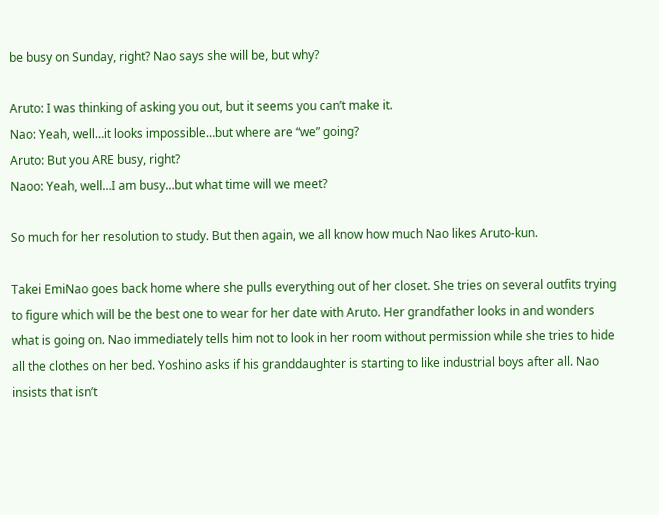be busy on Sunday, right? Nao says she will be, but why?

Aruto: I was thinking of asking you out, but it seems you can’t make it.
Nao: Yeah, well…it looks impossible…but where are “we” going?
Aruto: But you ARE busy, right?
Naoo: Yeah, well…I am busy…but what time will we meet?

So much for her resolution to study. But then again, we all know how much Nao likes Aruto-kun.

Takei EmiNao goes back home where she pulls everything out of her closet. She tries on several outfits trying to figure which will be the best one to wear for her date with Aruto. Her grandfather looks in and wonders what is going on. Nao immediately tells him not to look in her room without permission while she tries to hide all the clothes on her bed. Yoshino asks if his granddaughter is starting to like industrial boys after all. Nao insists that isn’t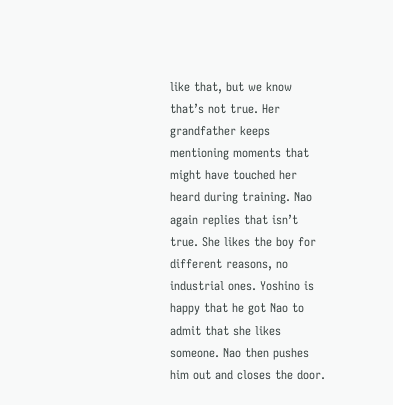like that, but we know that’s not true. Her grandfather keeps mentioning moments that might have touched her heard during training. Nao again replies that isn’t true. She likes the boy for different reasons, no industrial ones. Yoshino is happy that he got Nao to admit that she likes someone. Nao then pushes him out and closes the door.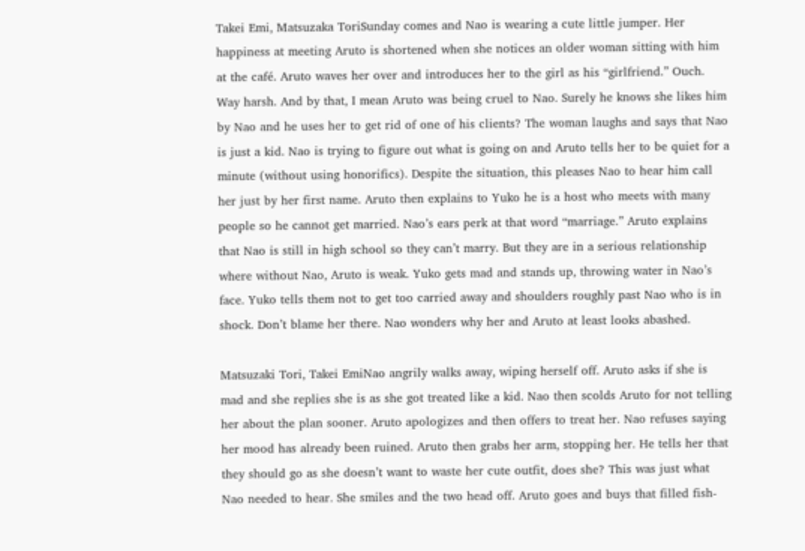Takei Emi, Matsuzaka ToriSunday comes and Nao is wearing a cute little jumper. Her happiness at meeting Aruto is shortened when she notices an older woman sitting with him at the café. Aruto waves her over and introduces her to the girl as his “girlfriend.” Ouch. Way harsh. And by that, I mean Aruto was being cruel to Nao. Surely he knows she likes him by Nao and he uses her to get rid of one of his clients? The woman laughs and says that Nao is just a kid. Nao is trying to figure out what is going on and Aruto tells her to be quiet for a minute (without using honorifics). Despite the situation, this pleases Nao to hear him call her just by her first name. Aruto then explains to Yuko he is a host who meets with many people so he cannot get married. Nao’s ears perk at that word “marriage.” Aruto explains that Nao is still in high school so they can’t marry. But they are in a serious relationship where without Nao, Aruto is weak. Yuko gets mad and stands up, throwing water in Nao’s face. Yuko tells them not to get too carried away and shoulders roughly past Nao who is in shock. Don’t blame her there. Nao wonders why her and Aruto at least looks abashed.

Matsuzaki Tori, Takei EmiNao angrily walks away, wiping herself off. Aruto asks if she is mad and she replies she is as she got treated like a kid. Nao then scolds Aruto for not telling her about the plan sooner. Aruto apologizes and then offers to treat her. Nao refuses saying her mood has already been ruined. Aruto then grabs her arm, stopping her. He tells her that they should go as she doesn’t want to waste her cute outfit, does she? This was just what Nao needed to hear. She smiles and the two head off. Aruto goes and buys that filled fish-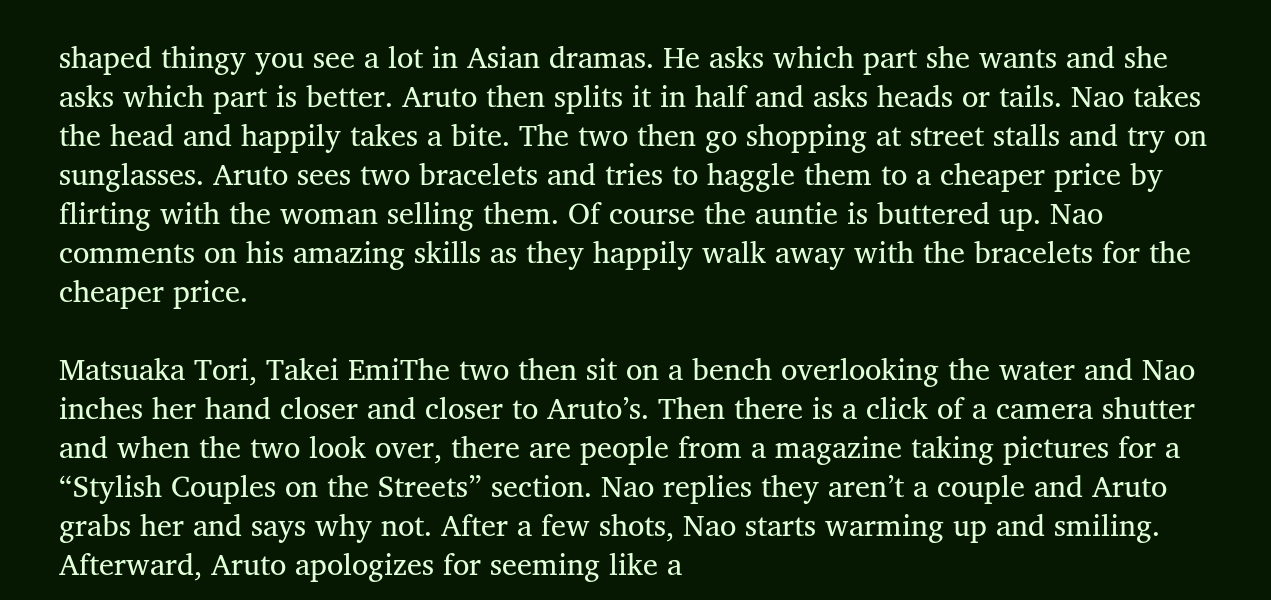shaped thingy you see a lot in Asian dramas. He asks which part she wants and she asks which part is better. Aruto then splits it in half and asks heads or tails. Nao takes the head and happily takes a bite. The two then go shopping at street stalls and try on sunglasses. Aruto sees two bracelets and tries to haggle them to a cheaper price by flirting with the woman selling them. Of course the auntie is buttered up. Nao comments on his amazing skills as they happily walk away with the bracelets for the cheaper price.

Matsuaka Tori, Takei EmiThe two then sit on a bench overlooking the water and Nao inches her hand closer and closer to Aruto’s. Then there is a click of a camera shutter and when the two look over, there are people from a magazine taking pictures for a “Stylish Couples on the Streets” section. Nao replies they aren’t a couple and Aruto grabs her and says why not. After a few shots, Nao starts warming up and smiling. Afterward, Aruto apologizes for seeming like a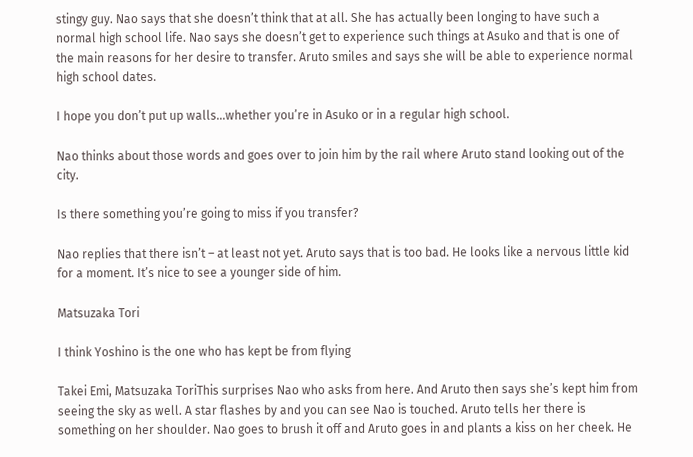stingy guy. Nao says that she doesn’t think that at all. She has actually been longing to have such a normal high school life. Nao says she doesn’t get to experience such things at Asuko and that is one of the main reasons for her desire to transfer. Aruto smiles and says she will be able to experience normal high school dates.

I hope you don’t put up walls…whether you’re in Asuko or in a regular high school.

Nao thinks about those words and goes over to join him by the rail where Aruto stand looking out of the city.

Is there something you’re going to miss if you transfer?

Nao replies that there isn’t – at least not yet. Aruto says that is too bad. He looks like a nervous little kid for a moment. It’s nice to see a younger side of him.

Matsuzaka Tori

I think Yoshino is the one who has kept be from flying

Takei Emi, Matsuzaka ToriThis surprises Nao who asks from here. And Aruto then says she’s kept him from seeing the sky as well. A star flashes by and you can see Nao is touched. Aruto tells her there is something on her shoulder. Nao goes to brush it off and Aruto goes in and plants a kiss on her cheek. He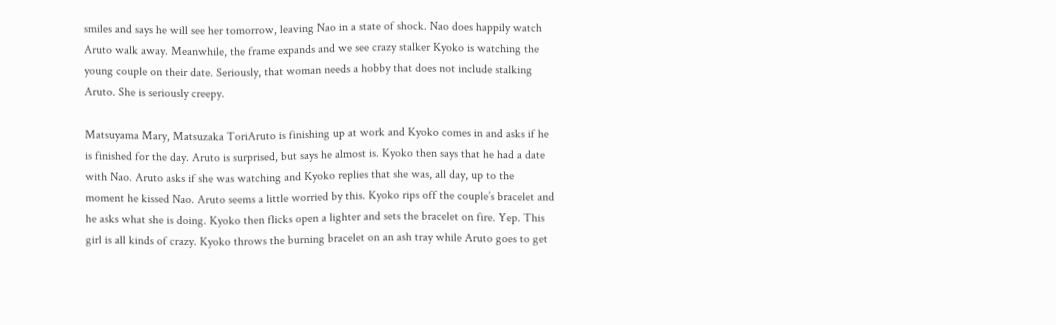smiles and says he will see her tomorrow, leaving Nao in a state of shock. Nao does happily watch Aruto walk away. Meanwhile, the frame expands and we see crazy stalker Kyoko is watching the young couple on their date. Seriously, that woman needs a hobby that does not include stalking Aruto. She is seriously creepy.

Matsuyama Mary, Matsuzaka ToriAruto is finishing up at work and Kyoko comes in and asks if he is finished for the day. Aruto is surprised, but says he almost is. Kyoko then says that he had a date with Nao. Aruto asks if she was watching and Kyoko replies that she was, all day, up to the moment he kissed Nao. Aruto seems a little worried by this. Kyoko rips off the couple’s bracelet and he asks what she is doing. Kyoko then flicks open a lighter and sets the bracelet on fire. Yep. This girl is all kinds of crazy. Kyoko throws the burning bracelet on an ash tray while Aruto goes to get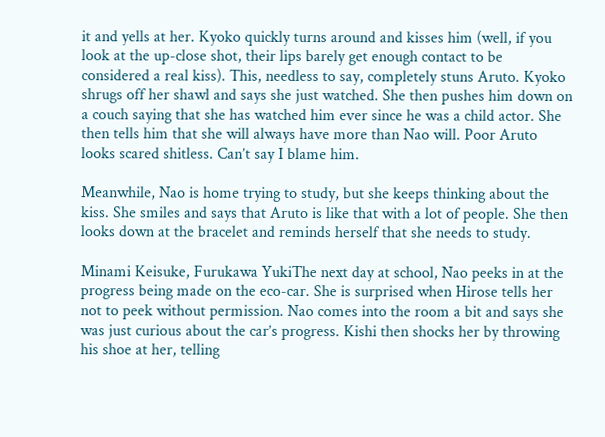it and yells at her. Kyoko quickly turns around and kisses him (well, if you look at the up-close shot, their lips barely get enough contact to be considered a real kiss). This, needless to say, completely stuns Aruto. Kyoko shrugs off her shawl and says she just watched. She then pushes him down on a couch saying that she has watched him ever since he was a child actor. She then tells him that she will always have more than Nao will. Poor Aruto looks scared shitless. Can’t say I blame him.

Meanwhile, Nao is home trying to study, but she keeps thinking about the kiss. She smiles and says that Aruto is like that with a lot of people. She then looks down at the bracelet and reminds herself that she needs to study.

Minami Keisuke, Furukawa YukiThe next day at school, Nao peeks in at the progress being made on the eco-car. She is surprised when Hirose tells her not to peek without permission. Nao comes into the room a bit and says she was just curious about the car’s progress. Kishi then shocks her by throwing his shoe at her, telling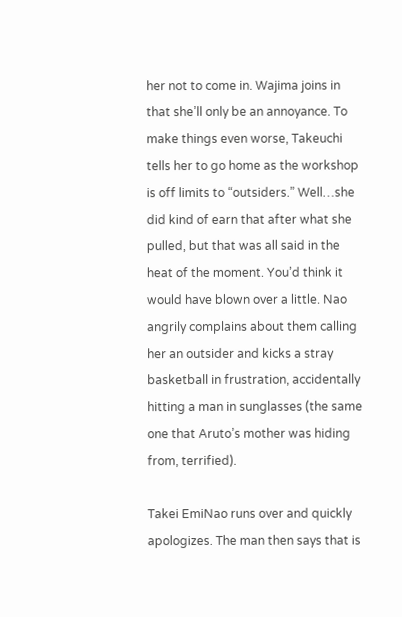her not to come in. Wajima joins in that she’ll only be an annoyance. To make things even worse, Takeuchi tells her to go home as the workshop is off limits to “outsiders.” Well…she did kind of earn that after what she pulled, but that was all said in the heat of the moment. You’d think it would have blown over a little. Nao angrily complains about them calling her an outsider and kicks a stray basketball in frustration, accidentally hitting a man in sunglasses (the same one that Aruto’s mother was hiding from, terrified).

Takei EmiNao runs over and quickly apologizes. The man then says that is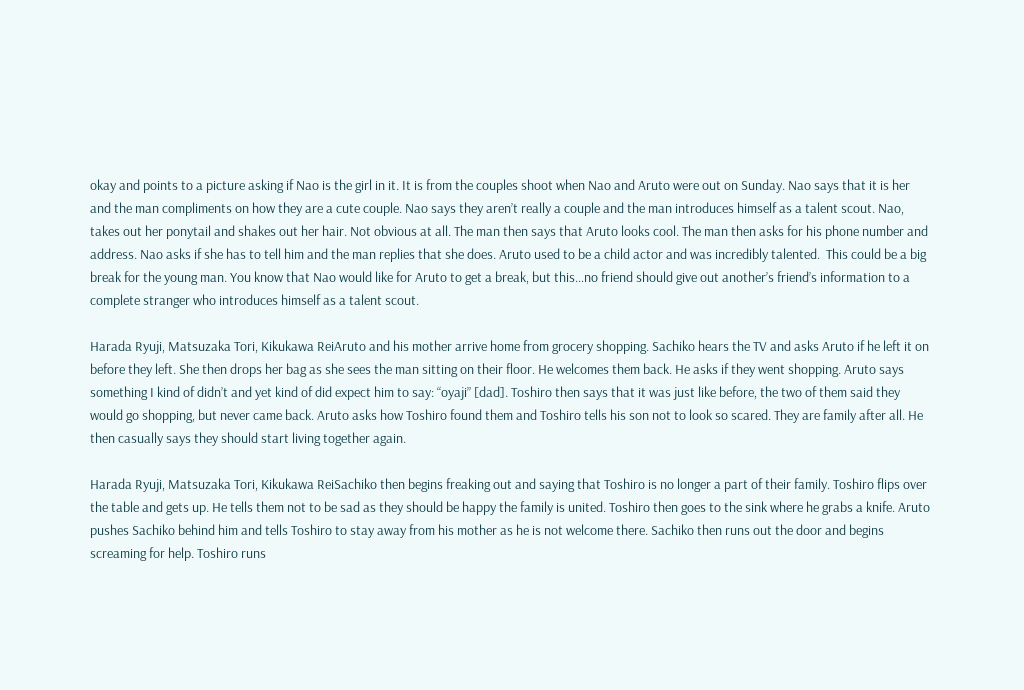okay and points to a picture asking if Nao is the girl in it. It is from the couples shoot when Nao and Aruto were out on Sunday. Nao says that it is her and the man compliments on how they are a cute couple. Nao says they aren’t really a couple and the man introduces himself as a talent scout. Nao, takes out her ponytail and shakes out her hair. Not obvious at all. The man then says that Aruto looks cool. The man then asks for his phone number and address. Nao asks if she has to tell him and the man replies that she does. Aruto used to be a child actor and was incredibly talented.  This could be a big break for the young man. You know that Nao would like for Aruto to get a break, but this…no friend should give out another’s friend’s information to a complete stranger who introduces himself as a talent scout.

Harada Ryuji, Matsuzaka Tori, Kikukawa ReiAruto and his mother arrive home from grocery shopping. Sachiko hears the TV and asks Aruto if he left it on before they left. She then drops her bag as she sees the man sitting on their floor. He welcomes them back. He asks if they went shopping. Aruto says something I kind of didn’t and yet kind of did expect him to say: “oyaji” [dad]. Toshiro then says that it was just like before, the two of them said they would go shopping, but never came back. Aruto asks how Toshiro found them and Toshiro tells his son not to look so scared. They are family after all. He then casually says they should start living together again.

Harada Ryuji, Matsuzaka Tori, Kikukawa ReiSachiko then begins freaking out and saying that Toshiro is no longer a part of their family. Toshiro flips over the table and gets up. He tells them not to be sad as they should be happy the family is united. Toshiro then goes to the sink where he grabs a knife. Aruto pushes Sachiko behind him and tells Toshiro to stay away from his mother as he is not welcome there. Sachiko then runs out the door and begins screaming for help. Toshiro runs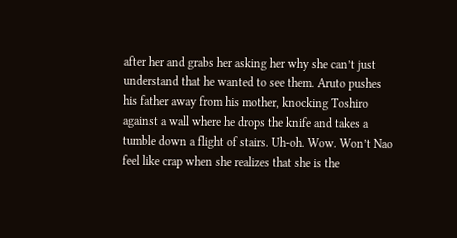after her and grabs her asking her why she can’t just understand that he wanted to see them. Aruto pushes his father away from his mother, knocking Toshiro against a wall where he drops the knife and takes a tumble down a flight of stairs. Uh-oh. Wow. Won’t Nao feel like crap when she realizes that she is the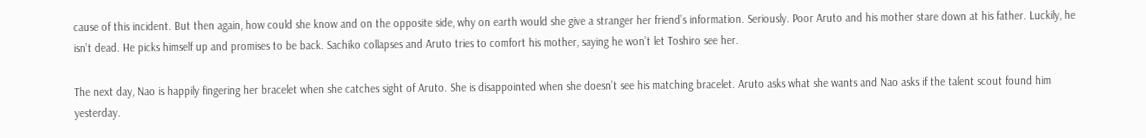cause of this incident. But then again, how could she know and on the opposite side, why on earth would she give a stranger her friend’s information. Seriously. Poor Aruto and his mother stare down at his father. Luckily, he isn’t dead. He picks himself up and promises to be back. Sachiko collapses and Aruto tries to comfort his mother, saying he won’t let Toshiro see her.

The next day, Nao is happily fingering her bracelet when she catches sight of Aruto. She is disappointed when she doesn’t see his matching bracelet. Aruto asks what she wants and Nao asks if the talent scout found him yesterday.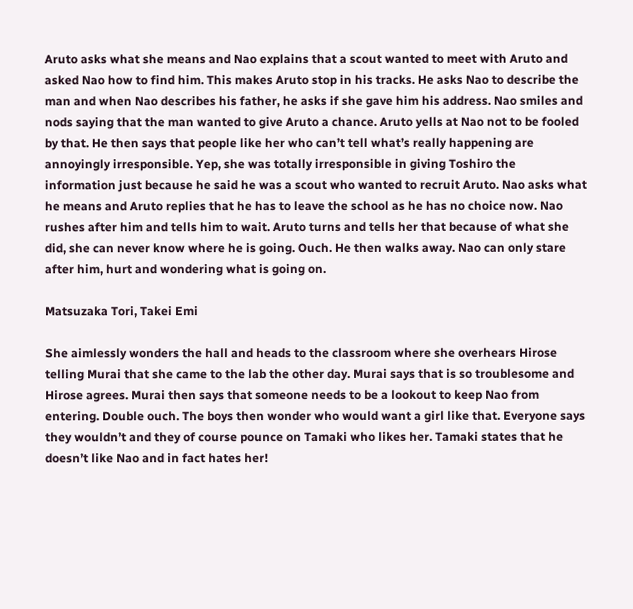Aruto asks what she means and Nao explains that a scout wanted to meet with Aruto and asked Nao how to find him. This makes Aruto stop in his tracks. He asks Nao to describe the man and when Nao describes his father, he asks if she gave him his address. Nao smiles and nods saying that the man wanted to give Aruto a chance. Aruto yells at Nao not to be fooled by that. He then says that people like her who can’t tell what’s really happening are annoyingly irresponsible. Yep, she was totally irresponsible in giving Toshiro the information just because he said he was a scout who wanted to recruit Aruto. Nao asks what he means and Aruto replies that he has to leave the school as he has no choice now. Nao rushes after him and tells him to wait. Aruto turns and tells her that because of what she did, she can never know where he is going. Ouch. He then walks away. Nao can only stare after him, hurt and wondering what is going on.

Matsuzaka Tori, Takei Emi

She aimlessly wonders the hall and heads to the classroom where she overhears Hirose telling Murai that she came to the lab the other day. Murai says that is so troublesome and Hirose agrees. Murai then says that someone needs to be a lookout to keep Nao from entering. Double ouch. The boys then wonder who would want a girl like that. Everyone says they wouldn’t and they of course pounce on Tamaki who likes her. Tamaki states that he doesn’t like Nao and in fact hates her!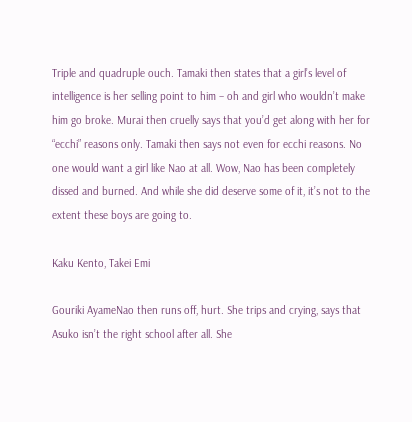Triple and quadruple ouch. Tamaki then states that a girl’s level of intelligence is her selling point to him – oh and girl who wouldn’t make him go broke. Murai then cruelly says that you’d get along with her for “ecchi” reasons only. Tamaki then says not even for ecchi reasons. No one would want a girl like Nao at all. Wow, Nao has been completely dissed and burned. And while she did deserve some of it, it’s not to the extent these boys are going to.

Kaku Kento, Takei Emi

Gouriki AyameNao then runs off, hurt. She trips and crying, says that Asuko isn’t the right school after all. She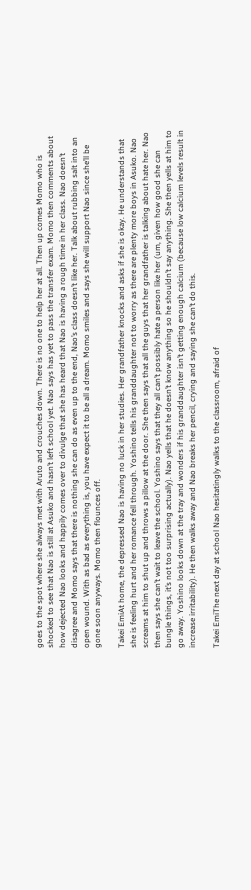goes to the spot where she always met with Aruto and crouches down. There is no one to help her at all. Then up comes Momo who is shocked to see that Nao is still at Asuko and hasn’t left school yet. Nao says has yet to pass the transfer exam. Momo then comments about how dejected Nao looks and happily comes over to divulge that she has heard that Nao is having a rough time in her class. Nao doesn’t disagree and Momo says that there is nothing she can do as even up to the end, Nao’s class doesn’t like her. Talk about rubbing salt into an open wound. With as bad as everything is, you have expect it to be all a dream. Momo smiles and says she will support Nao since she’ll be gone soon anyways. Momo then flounces off.

Takei EmiAt home, the depressed Nao is having no luck in her studies. Her grandfather knocks and asks if she is okay. He understands that she is feeling hurt and her romance fell through. Yoshino tells his granddaughter not to worry as there are plenty more boys in Asuko. Nao screams at him to shut up and throws a pillow at the door. She then says that all the guys that her grandfather is talking about hate her. Nao then says she can’t wait to leave the school. Yoshino says that they all can’t possibly hate a person like her (um, given how good she can bungle things, it’s not too surprising actually). Nao yells that he doesn’t know anything so he shouldn’t say anything. She then yells at him to go away. Yoshino looks down at the tray and wonders if his granddaughter isn’t getting enough calcium (because low calcium levels result in increase irritability). He then walks away and Nao breaks her pencil, crying and saying she can’t do this.

Takei EmiThe next day at school Nao hesitatingly walks to the classroom, afraid of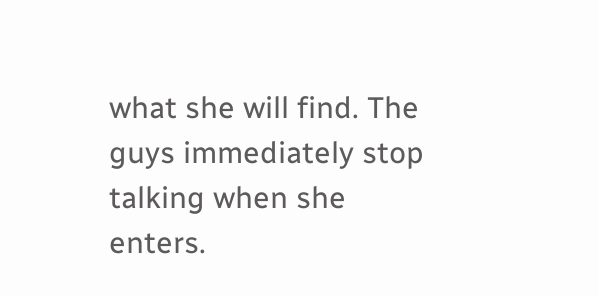what she will find. The guys immediately stop talking when she enters.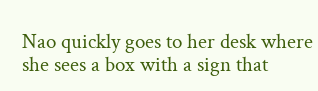Nao quickly goes to her desk where she sees a box with a sign that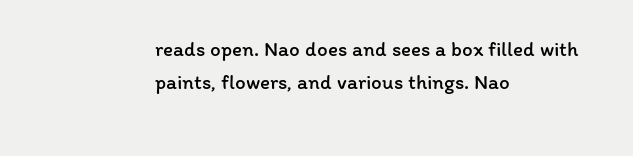reads open. Nao does and sees a box filled with paints, flowers, and various things. Nao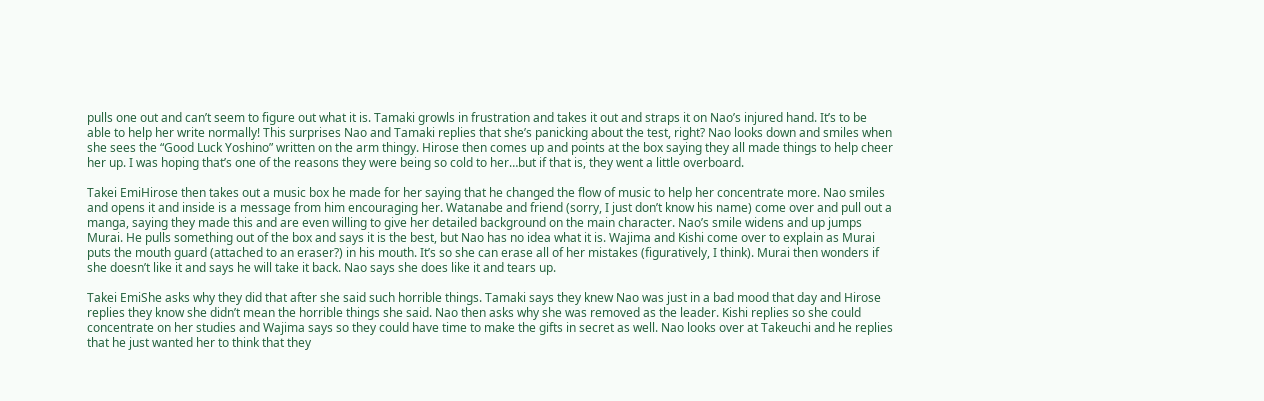pulls one out and can’t seem to figure out what it is. Tamaki growls in frustration and takes it out and straps it on Nao’s injured hand. It’s to be able to help her write normally! This surprises Nao and Tamaki replies that she’s panicking about the test, right? Nao looks down and smiles when she sees the “Good Luck Yoshino” written on the arm thingy. Hirose then comes up and points at the box saying they all made things to help cheer her up. I was hoping that’s one of the reasons they were being so cold to her…but if that is, they went a little overboard.

Takei EmiHirose then takes out a music box he made for her saying that he changed the flow of music to help her concentrate more. Nao smiles and opens it and inside is a message from him encouraging her. Watanabe and friend (sorry, I just don’t know his name) come over and pull out a manga, saying they made this and are even willing to give her detailed background on the main character. Nao’s smile widens and up jumps Murai. He pulls something out of the box and says it is the best, but Nao has no idea what it is. Wajima and Kishi come over to explain as Murai puts the mouth guard (attached to an eraser?) in his mouth. It’s so she can erase all of her mistakes (figuratively, I think). Murai then wonders if she doesn’t like it and says he will take it back. Nao says she does like it and tears up.

Takei EmiShe asks why they did that after she said such horrible things. Tamaki says they knew Nao was just in a bad mood that day and Hirose replies they know she didn’t mean the horrible things she said. Nao then asks why she was removed as the leader. Kishi replies so she could concentrate on her studies and Wajima says so they could have time to make the gifts in secret as well. Nao looks over at Takeuchi and he replies that he just wanted her to think that they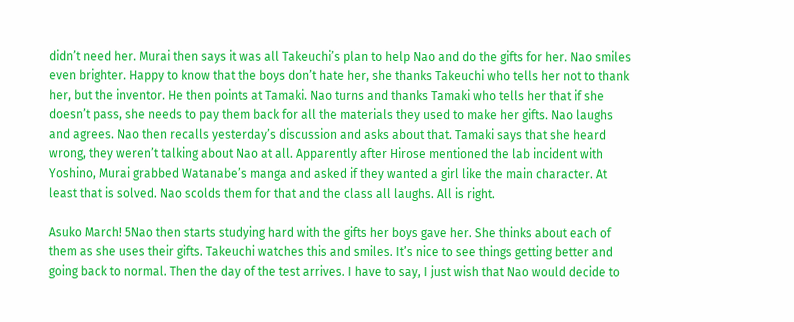didn’t need her. Murai then says it was all Takeuchi’s plan to help Nao and do the gifts for her. Nao smiles even brighter. Happy to know that the boys don’t hate her, she thanks Takeuchi who tells her not to thank her, but the inventor. He then points at Tamaki. Nao turns and thanks Tamaki who tells her that if she doesn’t pass, she needs to pay them back for all the materials they used to make her gifts. Nao laughs and agrees. Nao then recalls yesterday’s discussion and asks about that. Tamaki says that she heard wrong, they weren’t talking about Nao at all. Apparently after Hirose mentioned the lab incident with Yoshino, Murai grabbed Watanabe’s manga and asked if they wanted a girl like the main character. At least that is solved. Nao scolds them for that and the class all laughs. All is right.

Asuko March! 5Nao then starts studying hard with the gifts her boys gave her. She thinks about each of them as she uses their gifts. Takeuchi watches this and smiles. It’s nice to see things getting better and going back to normal. Then the day of the test arrives. I have to say, I just wish that Nao would decide to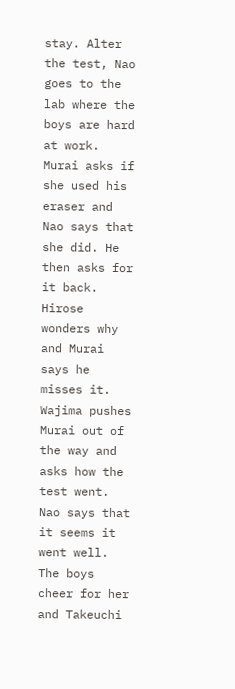stay. Alter the test, Nao goes to the lab where the boys are hard at work. Murai asks if she used his eraser and Nao says that she did. He then asks for it back. Hirose wonders why and Murai says he misses it. Wajima pushes Murai out of the way and asks how the test went. Nao says that it seems it went well. The boys cheer for her and Takeuchi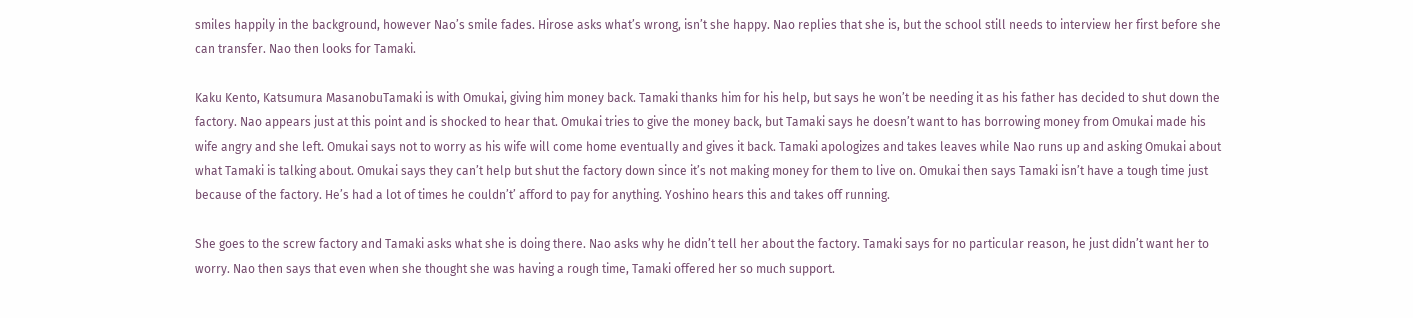smiles happily in the background, however Nao’s smile fades. Hirose asks what’s wrong, isn’t she happy. Nao replies that she is, but the school still needs to interview her first before she can transfer. Nao then looks for Tamaki.

Kaku Kento, Katsumura MasanobuTamaki is with Omukai, giving him money back. Tamaki thanks him for his help, but says he won’t be needing it as his father has decided to shut down the factory. Nao appears just at this point and is shocked to hear that. Omukai tries to give the money back, but Tamaki says he doesn’t want to has borrowing money from Omukai made his wife angry and she left. Omukai says not to worry as his wife will come home eventually and gives it back. Tamaki apologizes and takes leaves while Nao runs up and asking Omukai about what Tamaki is talking about. Omukai says they can’t help but shut the factory down since it’s not making money for them to live on. Omukai then says Tamaki isn’t have a tough time just because of the factory. He’s had a lot of times he couldn’t’ afford to pay for anything. Yoshino hears this and takes off running.

She goes to the screw factory and Tamaki asks what she is doing there. Nao asks why he didn’t tell her about the factory. Tamaki says for no particular reason, he just didn’t want her to worry. Nao then says that even when she thought she was having a rough time, Tamaki offered her so much support.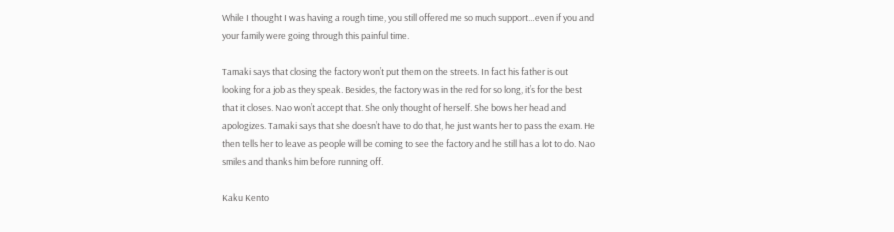While I thought I was having a rough time, you still offered me so much support…even if you and your family were going through this painful time.

Tamaki says that closing the factory won’t put them on the streets. In fact his father is out looking for a job as they speak. Besides, the factory was in the red for so long, it’s for the best that it closes. Nao won’t accept that. She only thought of herself. She bows her head and apologizes. Tamaki says that she doesn’t have to do that, he just wants her to pass the exam. He then tells her to leave as people will be coming to see the factory and he still has a lot to do. Nao smiles and thanks him before running off.

Kaku Kento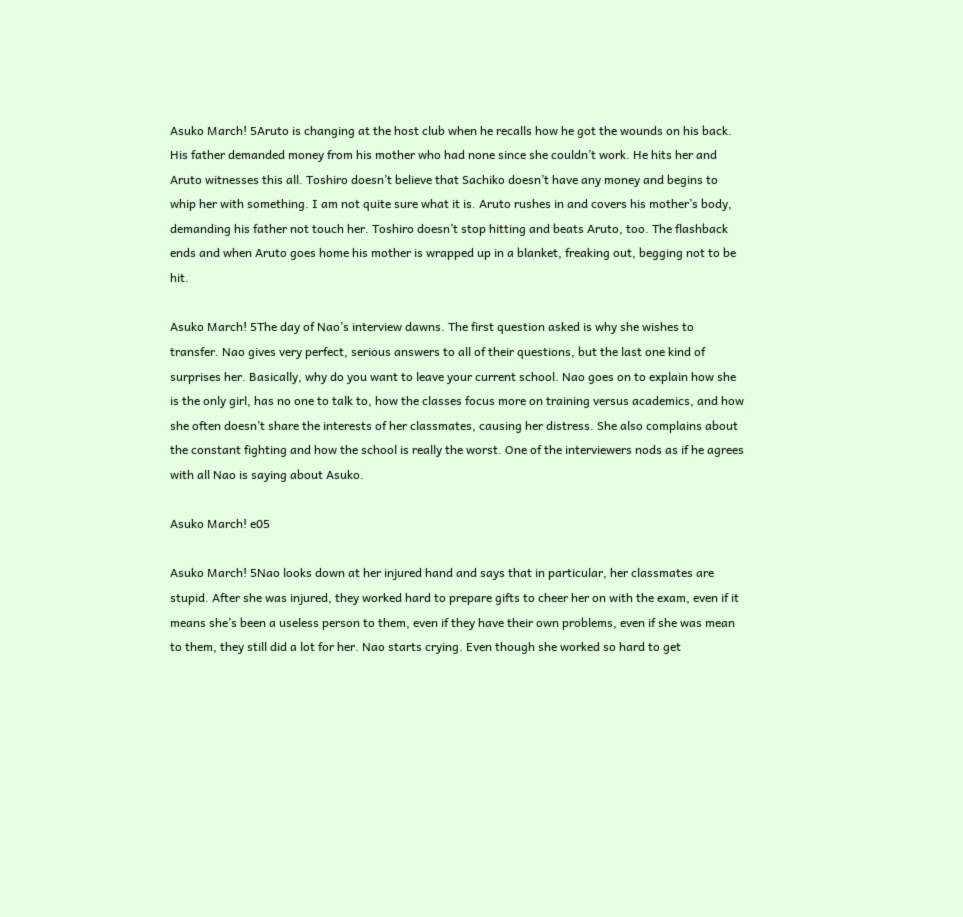Asuko March! 5Aruto is changing at the host club when he recalls how he got the wounds on his back. His father demanded money from his mother who had none since she couldn’t work. He hits her and Aruto witnesses this all. Toshiro doesn’t believe that Sachiko doesn’t have any money and begins to whip her with something. I am not quite sure what it is. Aruto rushes in and covers his mother’s body, demanding his father not touch her. Toshiro doesn’t stop hitting and beats Aruto, too. The flashback ends and when Aruto goes home his mother is wrapped up in a blanket, freaking out, begging not to be hit.

Asuko March! 5The day of Nao’s interview dawns. The first question asked is why she wishes to transfer. Nao gives very perfect, serious answers to all of their questions, but the last one kind of surprises her. Basically, why do you want to leave your current school. Nao goes on to explain how she is the only girl, has no one to talk to, how the classes focus more on training versus academics, and how she often doesn’t share the interests of her classmates, causing her distress. She also complains about the constant fighting and how the school is really the worst. One of the interviewers nods as if he agrees with all Nao is saying about Asuko.

Asuko March! e05

Asuko March! 5Nao looks down at her injured hand and says that in particular, her classmates are stupid. After she was injured, they worked hard to prepare gifts to cheer her on with the exam, even if it means she’s been a useless person to them, even if they have their own problems, even if she was mean to them, they still did a lot for her. Nao starts crying. Even though she worked so hard to get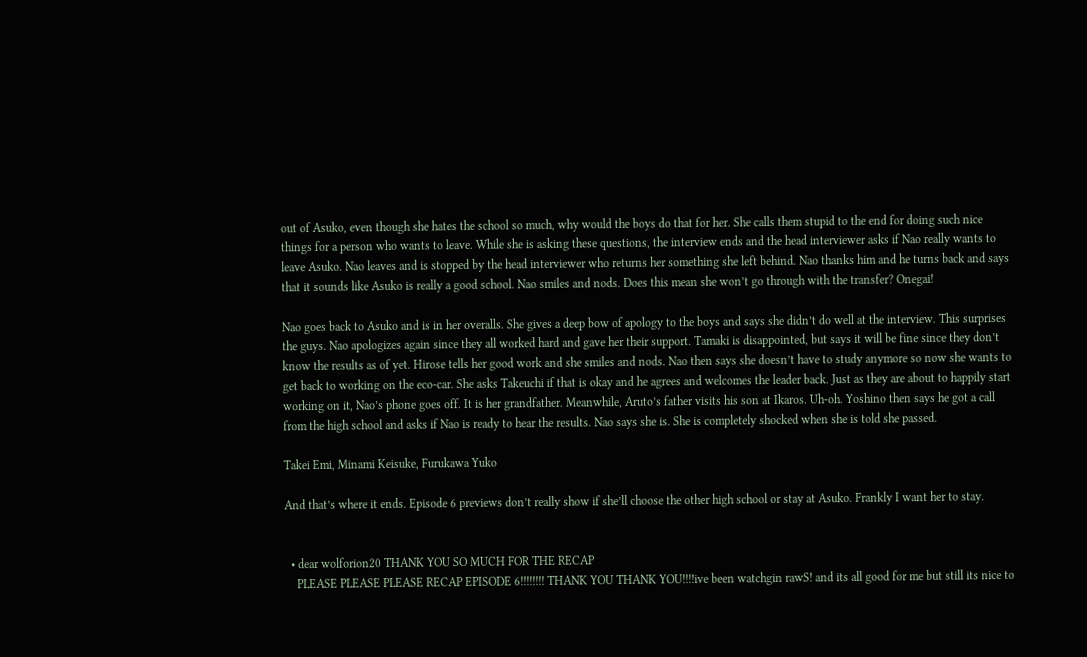out of Asuko, even though she hates the school so much, why would the boys do that for her. She calls them stupid to the end for doing such nice things for a person who wants to leave. While she is asking these questions, the interview ends and the head interviewer asks if Nao really wants to leave Asuko. Nao leaves and is stopped by the head interviewer who returns her something she left behind. Nao thanks him and he turns back and says that it sounds like Asuko is really a good school. Nao smiles and nods. Does this mean she won’t go through with the transfer? Onegai!

Nao goes back to Asuko and is in her overalls. She gives a deep bow of apology to the boys and says she didn’t do well at the interview. This surprises the guys. Nao apologizes again since they all worked hard and gave her their support. Tamaki is disappointed, but says it will be fine since they don’t know the results as of yet. Hirose tells her good work and she smiles and nods. Nao then says she doesn’t have to study anymore so now she wants to get back to working on the eco-car. She asks Takeuchi if that is okay and he agrees and welcomes the leader back. Just as they are about to happily start working on it, Nao’s phone goes off. It is her grandfather. Meanwhile, Aruto’s father visits his son at Ikaros. Uh-oh. Yoshino then says he got a call from the high school and asks if Nao is ready to hear the results. Nao says she is. She is completely shocked when she is told she passed.

Takei Emi, Minami Keisuke, Furukawa Yuko

And that’s where it ends. Episode 6 previews don’t really show if she’ll choose the other high school or stay at Asuko. Frankly I want her to stay.


  • dear wolforion20 THANK YOU SO MUCH FOR THE RECAP
    PLEASE PLEASE PLEASE RECAP EPISODE 6!!!!!!!! THANK YOU THANK YOU!!!!ive been watchgin rawS! and its all good for me but still its nice to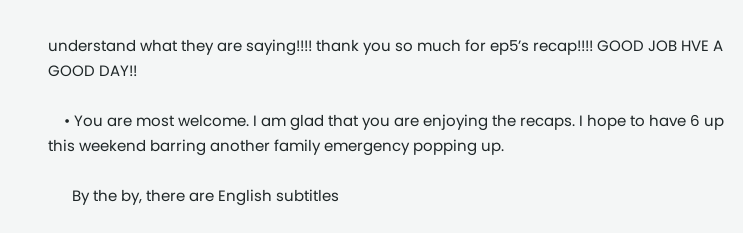understand what they are saying!!!! thank you so much for ep5’s recap!!!! GOOD JOB HVE A GOOD DAY!!

    • You are most welcome. I am glad that you are enjoying the recaps. I hope to have 6 up this weekend barring another family emergency popping up.

      By the by, there are English subtitles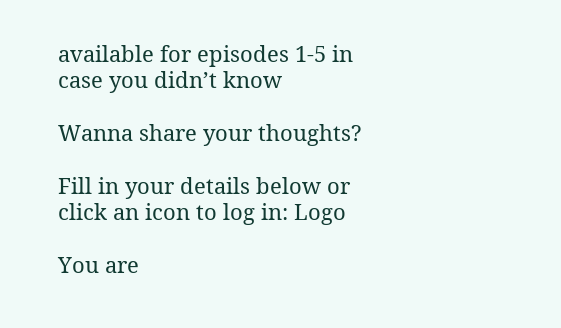available for episodes 1-5 in case you didn’t know

Wanna share your thoughts?

Fill in your details below or click an icon to log in: Logo

You are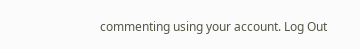commenting using your account. Log Out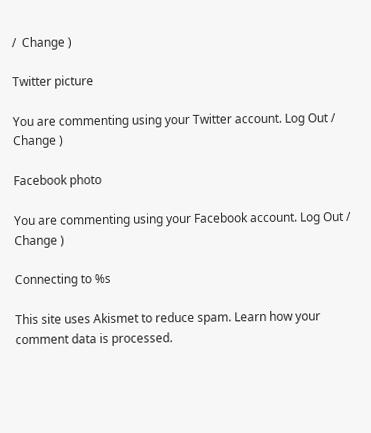/  Change )

Twitter picture

You are commenting using your Twitter account. Log Out /  Change )

Facebook photo

You are commenting using your Facebook account. Log Out /  Change )

Connecting to %s

This site uses Akismet to reduce spam. Learn how your comment data is processed.